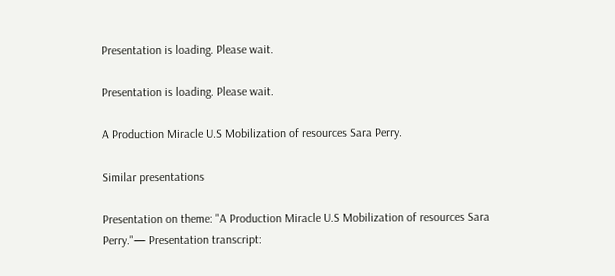Presentation is loading. Please wait.

Presentation is loading. Please wait.

A Production Miracle U.S Mobilization of resources Sara Perry.

Similar presentations

Presentation on theme: "A Production Miracle U.S Mobilization of resources Sara Perry."— Presentation transcript: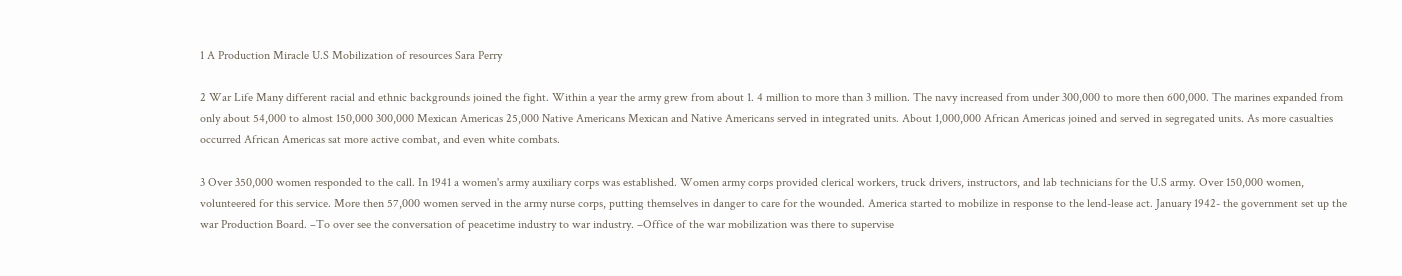1 A Production Miracle U.S Mobilization of resources Sara Perry

2 War Life Many different racial and ethnic backgrounds joined the fight. Within a year the army grew from about 1. 4 million to more than 3 million. The navy increased from under 300,000 to more then 600,000. The marines expanded from only about 54,000 to almost 150,000 300,000 Mexican Americas 25,000 Native Americans Mexican and Native Americans served in integrated units. About 1,000,000 African Americas joined and served in segregated units. As more casualties occurred African Americas sat more active combat, and even white combats.

3 Over 350,000 women responded to the call. In 1941 a women's army auxiliary corps was established. Women army corps provided clerical workers, truck drivers, instructors, and lab technicians for the U.S army. Over 150,000 women, volunteered for this service. More then 57,000 women served in the army nurse corps, putting themselves in danger to care for the wounded. America started to mobilize in response to the lend-lease act. January 1942- the government set up the war Production Board. –To over see the conversation of peacetime industry to war industry. –Office of the war mobilization was there to supervise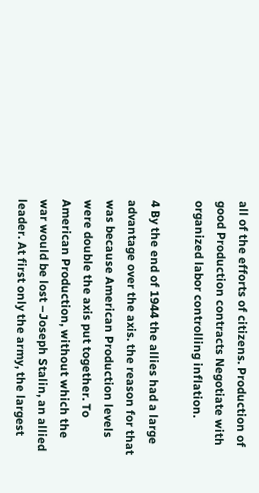all of the efforts of citizens. Production of good Production contracts Negotiate with organized labor controlling inflation.

4 By the end of 1944 the allies had a large advantage over the axis. the reason for that was because American Production levels were double the axis put together. To American Production, without which the war would be lost –Joseph Stalin, an allied leader. At first only the army, the largest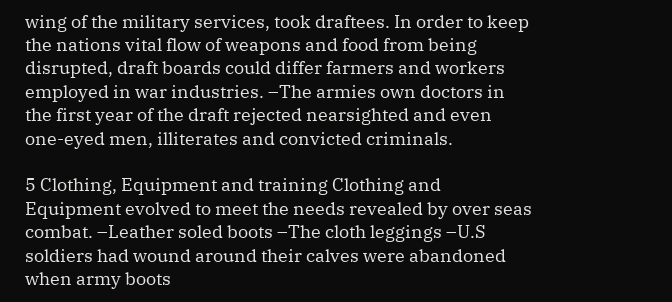wing of the military services, took draftees. In order to keep the nations vital flow of weapons and food from being disrupted, draft boards could differ farmers and workers employed in war industries. –The armies own doctors in the first year of the draft rejected nearsighted and even one-eyed men, illiterates and convicted criminals.

5 Clothing, Equipment and training Clothing and Equipment evolved to meet the needs revealed by over seas combat. –Leather soled boots –The cloth leggings –U.S soldiers had wound around their calves were abandoned when army boots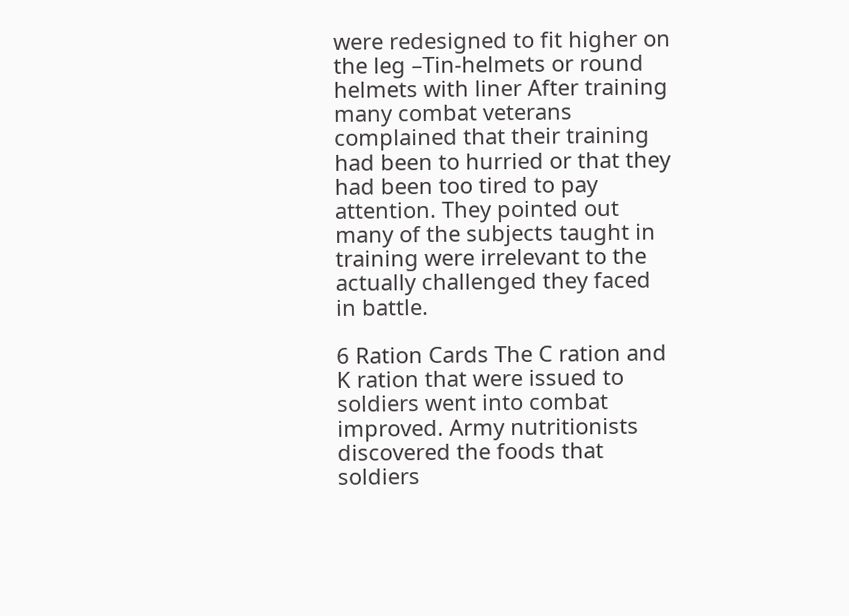were redesigned to fit higher on the leg –Tin-helmets or round helmets with liner After training many combat veterans complained that their training had been to hurried or that they had been too tired to pay attention. They pointed out many of the subjects taught in training were irrelevant to the actually challenged they faced in battle.

6 Ration Cards The C ration and K ration that were issued to soldiers went into combat improved. Army nutritionists discovered the foods that soldiers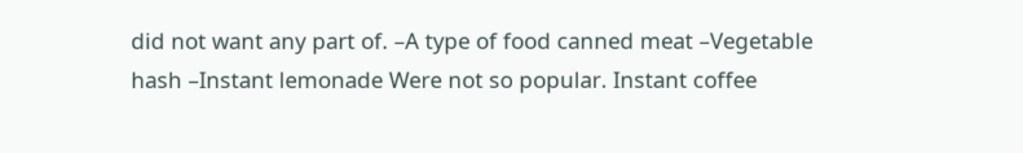did not want any part of. –A type of food canned meat –Vegetable hash –Instant lemonade Were not so popular. Instant coffee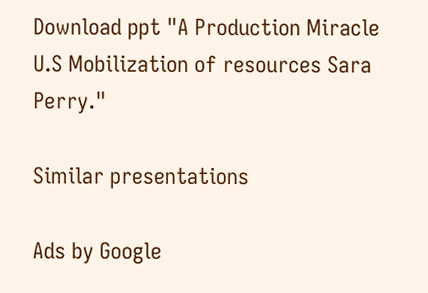Download ppt "A Production Miracle U.S Mobilization of resources Sara Perry."

Similar presentations

Ads by Google